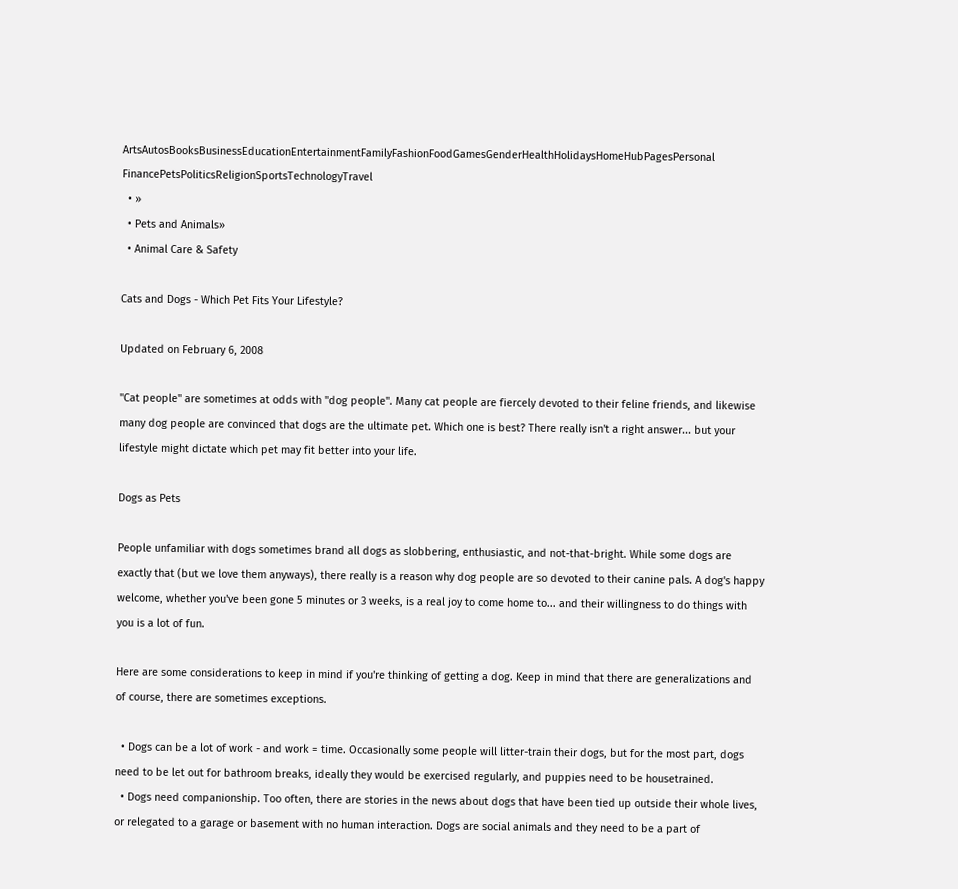ArtsAutosBooksBusinessEducationEntertainmentFamilyFashionFoodGamesGenderHealthHolidaysHomeHubPagesPersonal FinancePetsPoliticsReligionSportsTechnologyTravel
  • »
  • Pets and Animals»
  • Animal Care & Safety

Cats and Dogs - Which Pet Fits Your Lifestyle?

Updated on February 6, 2008

"Cat people" are sometimes at odds with "dog people". Many cat people are fiercely devoted to their feline friends, and likewise many dog people are convinced that dogs are the ultimate pet. Which one is best? There really isn't a right answer... but your lifestyle might dictate which pet may fit better into your life.

Dogs as Pets

People unfamiliar with dogs sometimes brand all dogs as slobbering, enthusiastic, and not-that-bright. While some dogs are exactly that (but we love them anyways), there really is a reason why dog people are so devoted to their canine pals. A dog's happy welcome, whether you've been gone 5 minutes or 3 weeks, is a real joy to come home to... and their willingness to do things with you is a lot of fun.

Here are some considerations to keep in mind if you're thinking of getting a dog. Keep in mind that there are generalizations and of course, there are sometimes exceptions.

  • Dogs can be a lot of work - and work = time. Occasionally some people will litter-train their dogs, but for the most part, dogs need to be let out for bathroom breaks, ideally they would be exercised regularly, and puppies need to be housetrained.
  • Dogs need companionship. Too often, there are stories in the news about dogs that have been tied up outside their whole lives, or relegated to a garage or basement with no human interaction. Dogs are social animals and they need to be a part of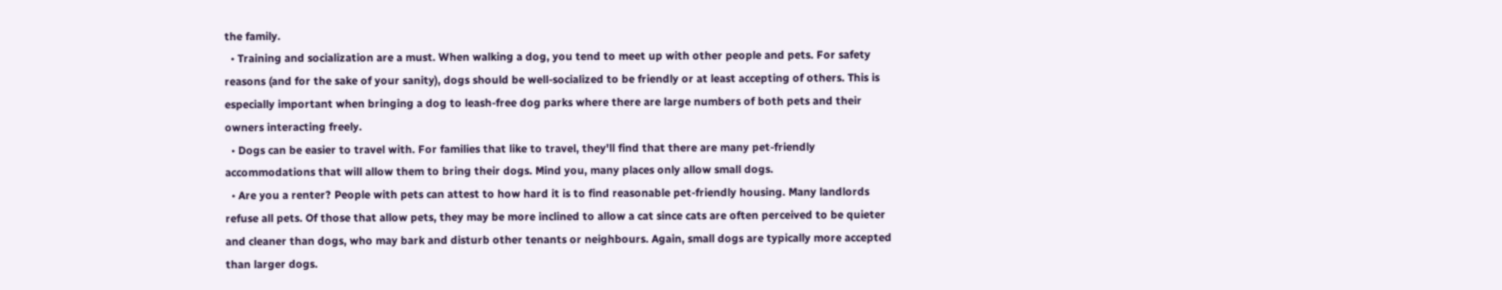the family.
  • Training and socialization are a must. When walking a dog, you tend to meet up with other people and pets. For safety reasons (and for the sake of your sanity), dogs should be well-socialized to be friendly or at least accepting of others. This is especially important when bringing a dog to leash-free dog parks where there are large numbers of both pets and their owners interacting freely.
  • Dogs can be easier to travel with. For families that like to travel, they'll find that there are many pet-friendly accommodations that will allow them to bring their dogs. Mind you, many places only allow small dogs.
  • Are you a renter? People with pets can attest to how hard it is to find reasonable pet-friendly housing. Many landlords refuse all pets. Of those that allow pets, they may be more inclined to allow a cat since cats are often perceived to be quieter and cleaner than dogs, who may bark and disturb other tenants or neighbours. Again, small dogs are typically more accepted than larger dogs.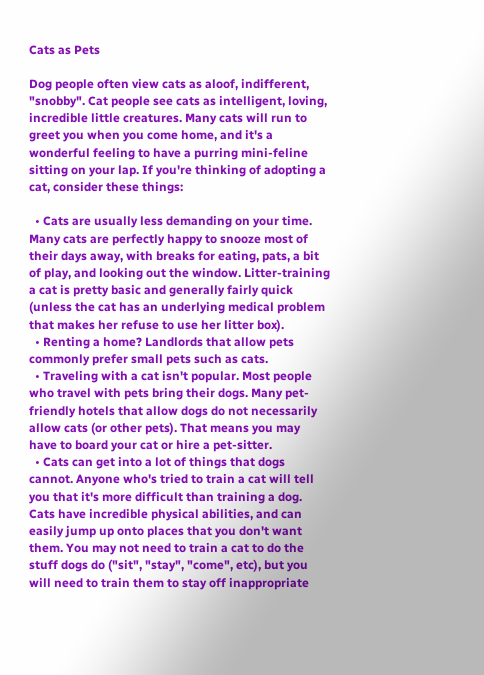Cats as Pets

Dog people often view cats as aloof, indifferent, "snobby". Cat people see cats as intelligent, loving, incredible little creatures. Many cats will run to greet you when you come home, and it's a wonderful feeling to have a purring mini-feline sitting on your lap. If you're thinking of adopting a cat, consider these things:

  • Cats are usually less demanding on your time. Many cats are perfectly happy to snooze most of their days away, with breaks for eating, pats, a bit of play, and looking out the window. Litter-training a cat is pretty basic and generally fairly quick (unless the cat has an underlying medical problem that makes her refuse to use her litter box).
  • Renting a home? Landlords that allow pets commonly prefer small pets such as cats.
  • Traveling with a cat isn't popular. Most people who travel with pets bring their dogs. Many pet-friendly hotels that allow dogs do not necessarily allow cats (or other pets). That means you may have to board your cat or hire a pet-sitter.
  • Cats can get into a lot of things that dogs cannot. Anyone who's tried to train a cat will tell you that it's more difficult than training a dog. Cats have incredible physical abilities, and can easily jump up onto places that you don't want them. You may not need to train a cat to do the stuff dogs do ("sit", "stay", "come", etc), but you will need to train them to stay off inappropriate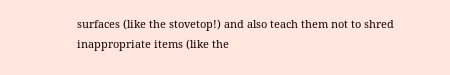surfaces (like the stovetop!) and also teach them not to shred inappropriate items (like the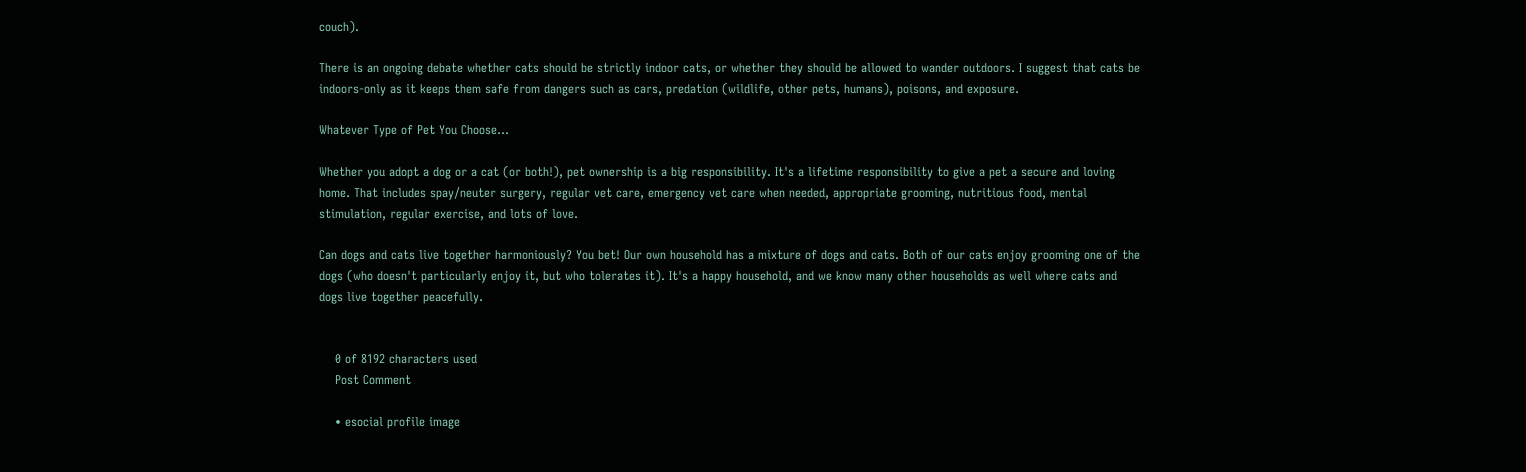couch).

There is an ongoing debate whether cats should be strictly indoor cats, or whether they should be allowed to wander outdoors. I suggest that cats be indoors-only as it keeps them safe from dangers such as cars, predation (wildlife, other pets, humans), poisons, and exposure.

Whatever Type of Pet You Choose...

Whether you adopt a dog or a cat (or both!), pet ownership is a big responsibility. It's a lifetime responsibility to give a pet a secure and loving home. That includes spay/neuter surgery, regular vet care, emergency vet care when needed, appropriate grooming, nutritious food, mental stimulation, regular exercise, and lots of love.

Can dogs and cats live together harmoniously? You bet! Our own household has a mixture of dogs and cats. Both of our cats enjoy grooming one of the dogs (who doesn't particularly enjoy it, but who tolerates it). It's a happy household, and we know many other households as well where cats and dogs live together peacefully.


    0 of 8192 characters used
    Post Comment

    • esocial profile image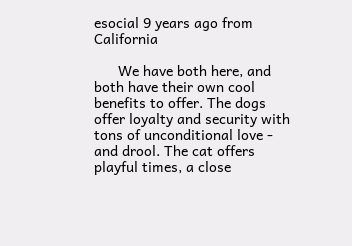esocial 9 years ago from California

      We have both here, and both have their own cool benefits to offer. The dogs offer loyalty and security with tons of unconditional love - and drool. The cat offers playful times, a close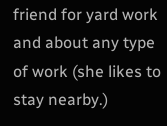friend for yard work and about any type of work (she likes to stay nearby.)